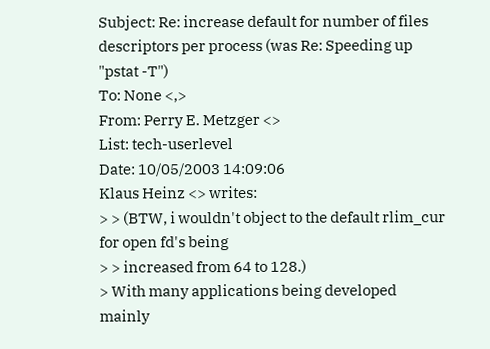Subject: Re: increase default for number of files descriptors per process (was Re: Speeding up "pstat -T")
To: None <,>
From: Perry E. Metzger <>
List: tech-userlevel
Date: 10/05/2003 14:09:06
Klaus Heinz <> writes:
> > (BTW, i wouldn't object to the default rlim_cur for open fd's being
> > increased from 64 to 128.)
> With many applications being developed mainly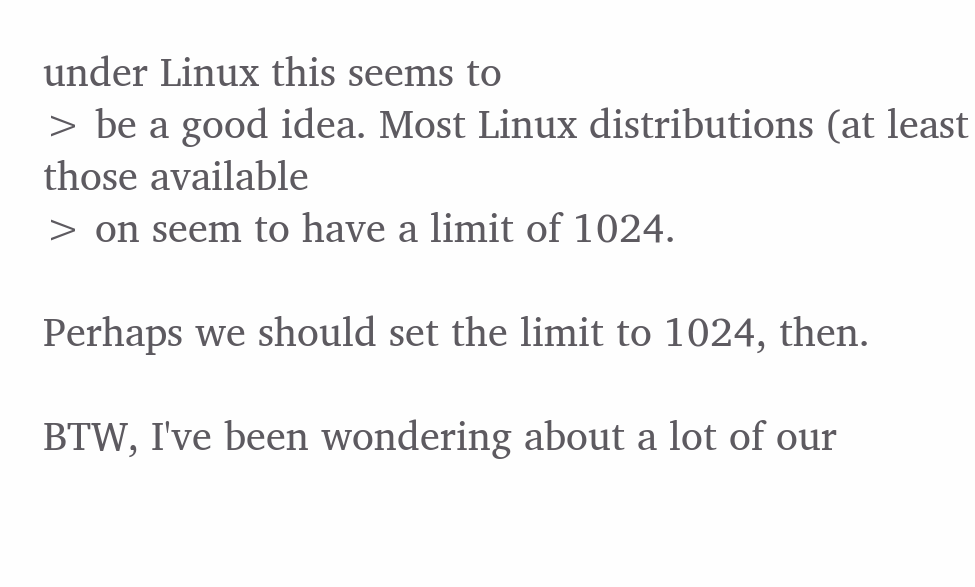under Linux this seems to
> be a good idea. Most Linux distributions (at least those available
> on seem to have a limit of 1024.

Perhaps we should set the limit to 1024, then.

BTW, I've been wondering about a lot of our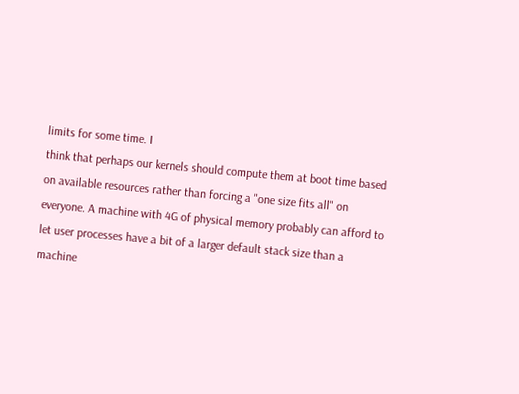limits for some time. I
think that perhaps our kernels should compute them at boot time based
on available resources rather than forcing a "one size fits all" on
everyone. A machine with 4G of physical memory probably can afford to
let user processes have a bit of a larger default stack size than a
machine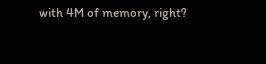with 4M of memory, right?